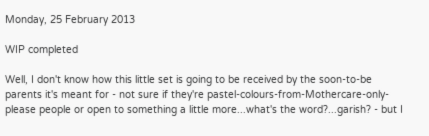Monday, 25 February 2013

WIP completed

Well, I don't know how this little set is going to be received by the soon-to-be parents it's meant for - not sure if they're pastel-colours-from-Mothercare-only-please people or open to something a little more...what's the word?...garish? - but I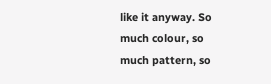like it anyway. So much colour, so much pattern, so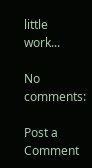little work...

No comments:

Post a Comment